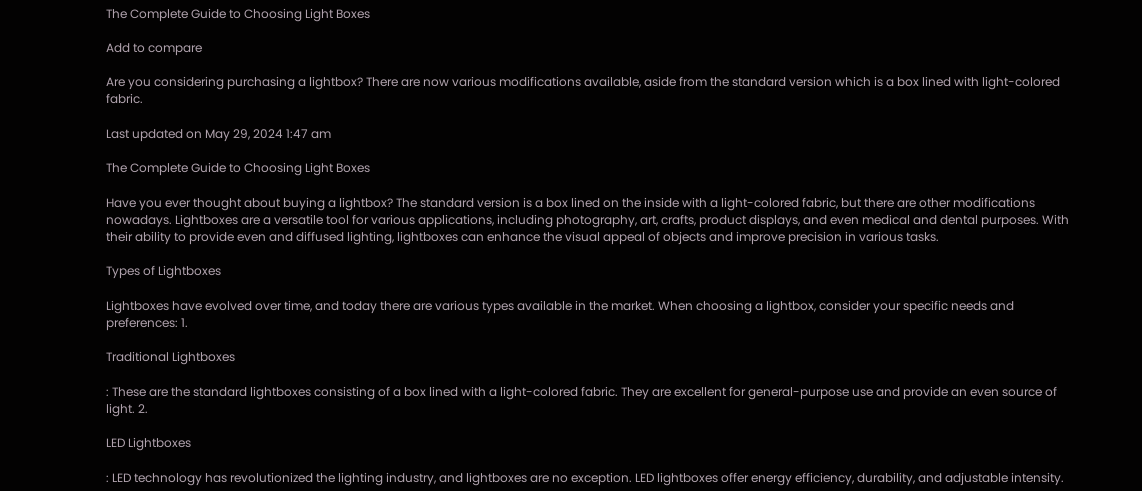The Complete Guide to Choosing Light Boxes

Add to compare

Are you considering purchasing a lightbox? There are now various modifications available, aside from the standard version which is a box lined with light-colored fabric.

Last updated on May 29, 2024 1:47 am

The Complete Guide to Choosing Light Boxes

Have you ever thought about buying a lightbox? The standard version is a box lined on the inside with a light-colored fabric, but there are other modifications nowadays. Lightboxes are a versatile tool for various applications, including photography, art, crafts, product displays, and even medical and dental purposes. With their ability to provide even and diffused lighting, lightboxes can enhance the visual appeal of objects and improve precision in various tasks.

Types of Lightboxes

Lightboxes have evolved over time, and today there are various types available in the market. When choosing a lightbox, consider your specific needs and preferences: 1.

Traditional Lightboxes

: These are the standard lightboxes consisting of a box lined with a light-colored fabric. They are excellent for general-purpose use and provide an even source of light. 2.

LED Lightboxes

: LED technology has revolutionized the lighting industry, and lightboxes are no exception. LED lightboxes offer energy efficiency, durability, and adjustable intensity.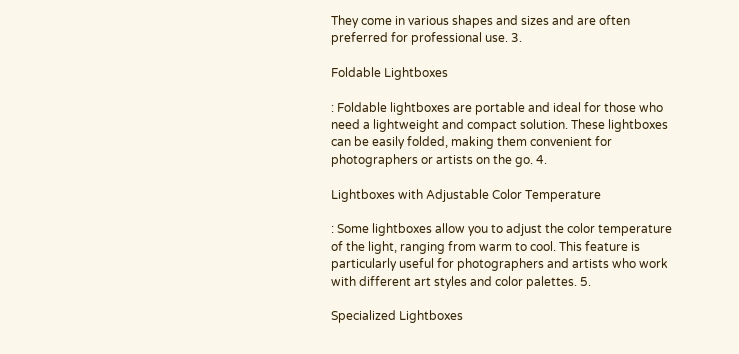They come in various shapes and sizes and are often preferred for professional use. 3.

Foldable Lightboxes

: Foldable lightboxes are portable and ideal for those who need a lightweight and compact solution. These lightboxes can be easily folded, making them convenient for photographers or artists on the go. 4.

Lightboxes with Adjustable Color Temperature

: Some lightboxes allow you to adjust the color temperature of the light, ranging from warm to cool. This feature is particularly useful for photographers and artists who work with different art styles and color palettes. 5.

Specialized Lightboxes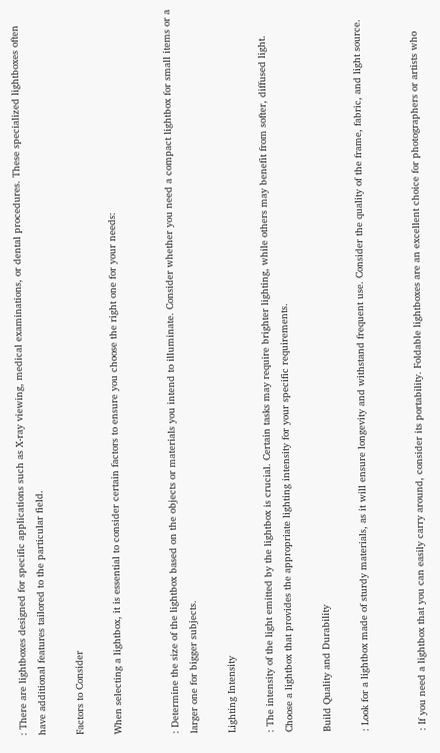: There are lightboxes designed for specific applications such as X-ray viewing, medical examinations, or dental procedures. These specialized lightboxes often have additional features tailored to the particular field.

Factors to Consider

When selecting a lightbox, it is essential to consider certain factors to ensure you choose the right one for your needs:


: Determine the size of the lightbox based on the objects or materials you intend to illuminate. Consider whether you need a compact lightbox for small items or a larger one for bigger subjects.

Lighting Intensity

: The intensity of the light emitted by the lightbox is crucial. Certain tasks may require brighter lighting, while others may benefit from softer, diffused light. Choose a lightbox that provides the appropriate lighting intensity for your specific requirements.

Build Quality and Durability

: Look for a lightbox made of sturdy materials, as it will ensure longevity and withstand frequent use. Consider the quality of the frame, fabric, and light source.


: If you need a lightbox that you can easily carry around, consider its portability. Foldable lightboxes are an excellent choice for photographers or artists who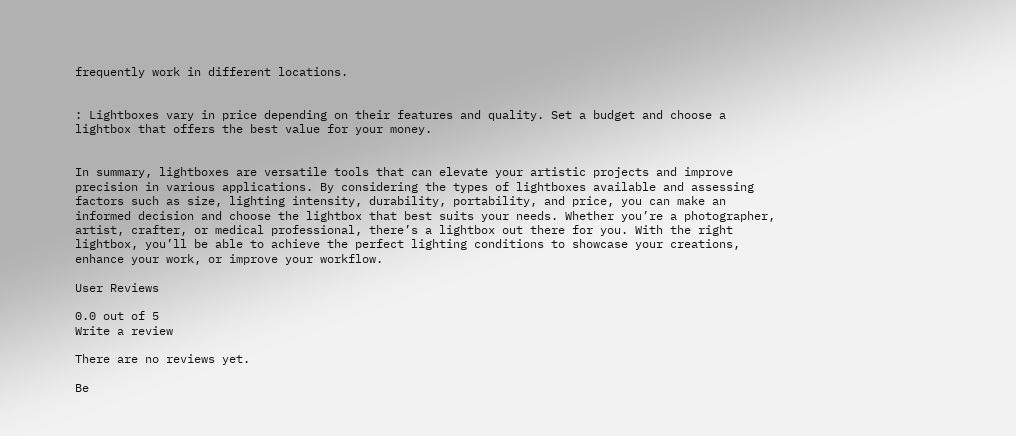frequently work in different locations.


: Lightboxes vary in price depending on their features and quality. Set a budget and choose a lightbox that offers the best value for your money.


In summary, lightboxes are versatile tools that can elevate your artistic projects and improve precision in various applications. By considering the types of lightboxes available and assessing factors such as size, lighting intensity, durability, portability, and price, you can make an informed decision and choose the lightbox that best suits your needs. Whether you’re a photographer, artist, crafter, or medical professional, there’s a lightbox out there for you. With the right lightbox, you’ll be able to achieve the perfect lighting conditions to showcase your creations, enhance your work, or improve your workflow.

User Reviews

0.0 out of 5
Write a review

There are no reviews yet.

Be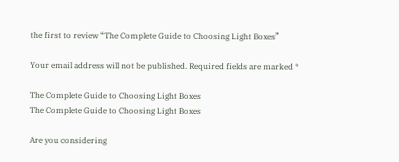the first to review “The Complete Guide to Choosing Light Boxes”

Your email address will not be published. Required fields are marked *

The Complete Guide to Choosing Light Boxes
The Complete Guide to Choosing Light Boxes

Are you considering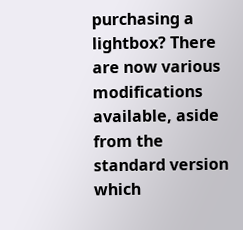purchasing a lightbox? There are now various modifications available, aside from the standard version which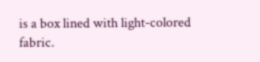is a box lined with light-colored fabric.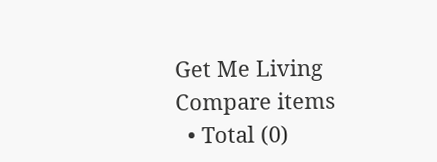Get Me Living
Compare items
  • Total (0)